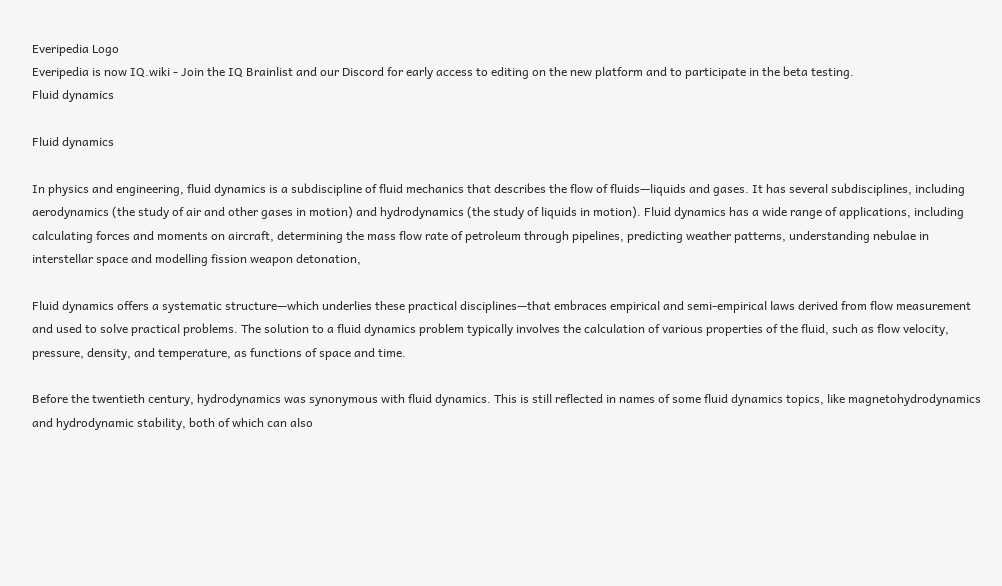Everipedia Logo
Everipedia is now IQ.wiki - Join the IQ Brainlist and our Discord for early access to editing on the new platform and to participate in the beta testing.
Fluid dynamics

Fluid dynamics

In physics and engineering, fluid dynamics is a subdiscipline of fluid mechanics that describes the flow of fluids—liquids and gases. It has several subdisciplines, including aerodynamics (the study of air and other gases in motion) and hydrodynamics (the study of liquids in motion). Fluid dynamics has a wide range of applications, including calculating forces and moments on aircraft, determining the mass flow rate of petroleum through pipelines, predicting weather patterns, understanding nebulae in interstellar space and modelling fission weapon detonation,

Fluid dynamics offers a systematic structure—which underlies these practical disciplines—that embraces empirical and semi-empirical laws derived from flow measurement and used to solve practical problems. The solution to a fluid dynamics problem typically involves the calculation of various properties of the fluid, such as flow velocity, pressure, density, and temperature, as functions of space and time.

Before the twentieth century, hydrodynamics was synonymous with fluid dynamics. This is still reflected in names of some fluid dynamics topics, like magnetohydrodynamics and hydrodynamic stability, both of which can also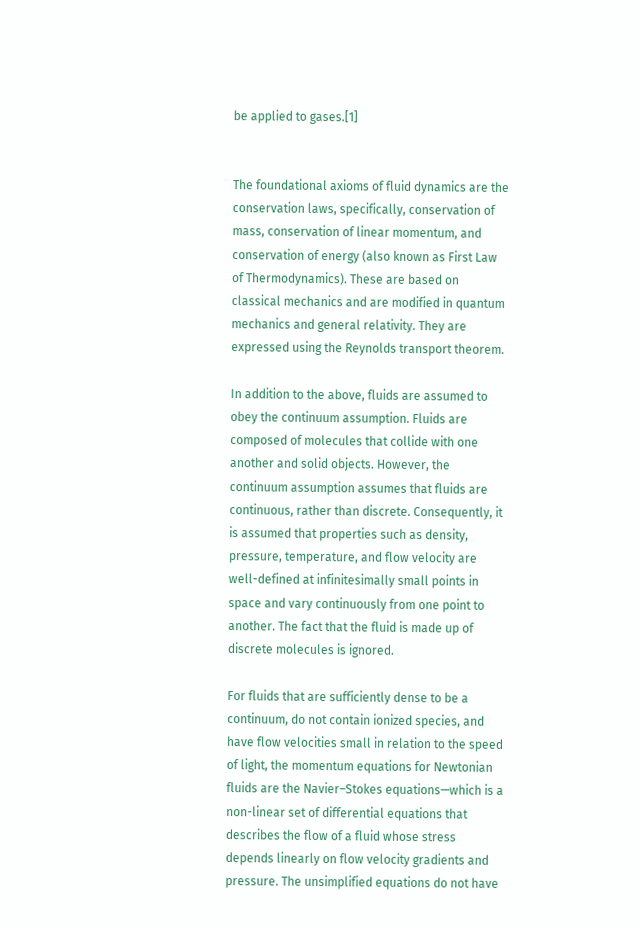be applied to gases.[1]


The foundational axioms of fluid dynamics are the conservation laws, specifically, conservation of mass, conservation of linear momentum, and conservation of energy (also known as First Law of Thermodynamics). These are based on classical mechanics and are modified in quantum mechanics and general relativity. They are expressed using the Reynolds transport theorem.

In addition to the above, fluids are assumed to obey the continuum assumption. Fluids are composed of molecules that collide with one another and solid objects. However, the continuum assumption assumes that fluids are continuous, rather than discrete. Consequently, it is assumed that properties such as density, pressure, temperature, and flow velocity are well-defined at infinitesimally small points in space and vary continuously from one point to another. The fact that the fluid is made up of discrete molecules is ignored.

For fluids that are sufficiently dense to be a continuum, do not contain ionized species, and have flow velocities small in relation to the speed of light, the momentum equations for Newtonian fluids are the Navier–Stokes equations—which is a non-linear set of differential equations that describes the flow of a fluid whose stress depends linearly on flow velocity gradients and pressure. The unsimplified equations do not have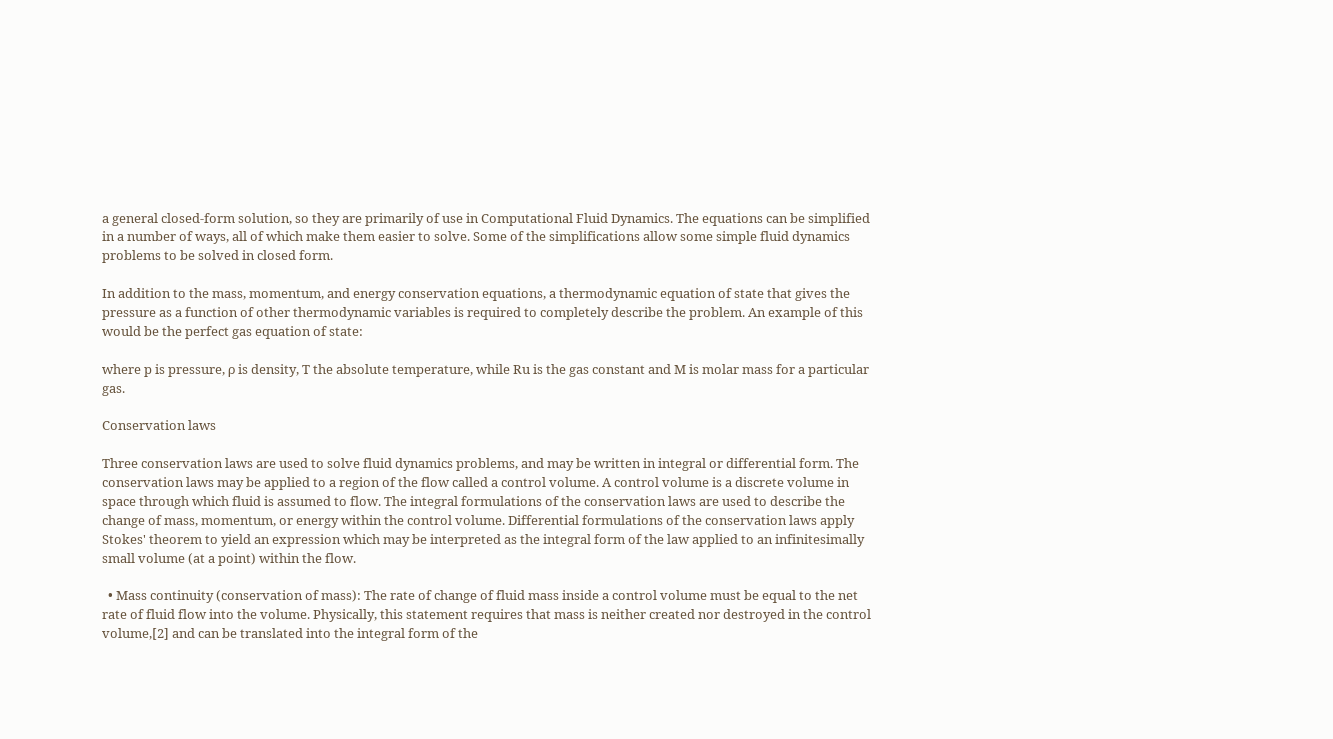a general closed-form solution, so they are primarily of use in Computational Fluid Dynamics. The equations can be simplified in a number of ways, all of which make them easier to solve. Some of the simplifications allow some simple fluid dynamics problems to be solved in closed form.

In addition to the mass, momentum, and energy conservation equations, a thermodynamic equation of state that gives the pressure as a function of other thermodynamic variables is required to completely describe the problem. An example of this would be the perfect gas equation of state:

where p is pressure, ρ is density, T the absolute temperature, while Ru is the gas constant and M is molar mass for a particular gas.

Conservation laws

Three conservation laws are used to solve fluid dynamics problems, and may be written in integral or differential form. The conservation laws may be applied to a region of the flow called a control volume. A control volume is a discrete volume in space through which fluid is assumed to flow. The integral formulations of the conservation laws are used to describe the change of mass, momentum, or energy within the control volume. Differential formulations of the conservation laws apply Stokes' theorem to yield an expression which may be interpreted as the integral form of the law applied to an infinitesimally small volume (at a point) within the flow.

  • Mass continuity (conservation of mass): The rate of change of fluid mass inside a control volume must be equal to the net rate of fluid flow into the volume. Physically, this statement requires that mass is neither created nor destroyed in the control volume,[2] and can be translated into the integral form of the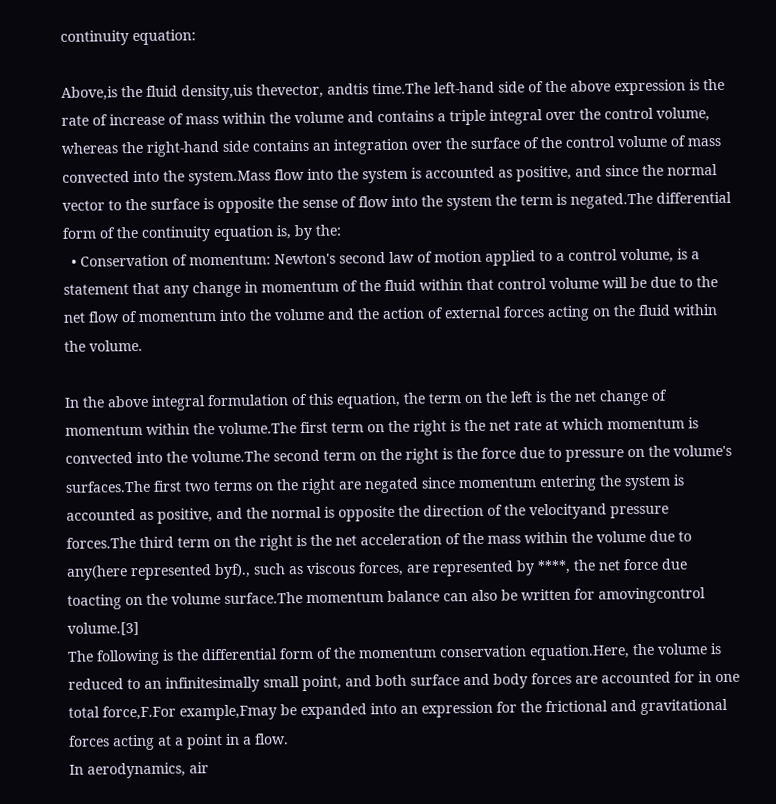continuity equation:

Above,is the fluid density,uis thevector, andtis time.The left-hand side of the above expression is the rate of increase of mass within the volume and contains a triple integral over the control volume, whereas the right-hand side contains an integration over the surface of the control volume of mass convected into the system.Mass flow into the system is accounted as positive, and since the normal vector to the surface is opposite the sense of flow into the system the term is negated.The differential form of the continuity equation is, by the:
  • Conservation of momentum: Newton's second law of motion applied to a control volume, is a statement that any change in momentum of the fluid within that control volume will be due to the net flow of momentum into the volume and the action of external forces acting on the fluid within the volume.

In the above integral formulation of this equation, the term on the left is the net change of momentum within the volume.The first term on the right is the net rate at which momentum is convected into the volume.The second term on the right is the force due to pressure on the volume's surfaces.The first two terms on the right are negated since momentum entering the system is accounted as positive, and the normal is opposite the direction of the velocityand pressure forces.The third term on the right is the net acceleration of the mass within the volume due to any(here represented byf)., such as viscous forces, are represented by ****, the net force due toacting on the volume surface.The momentum balance can also be written for amovingcontrol volume.[3]
The following is the differential form of the momentum conservation equation.Here, the volume is reduced to an infinitesimally small point, and both surface and body forces are accounted for in one total force,F.For example,Fmay be expanded into an expression for the frictional and gravitational forces acting at a point in a flow.
In aerodynamics, air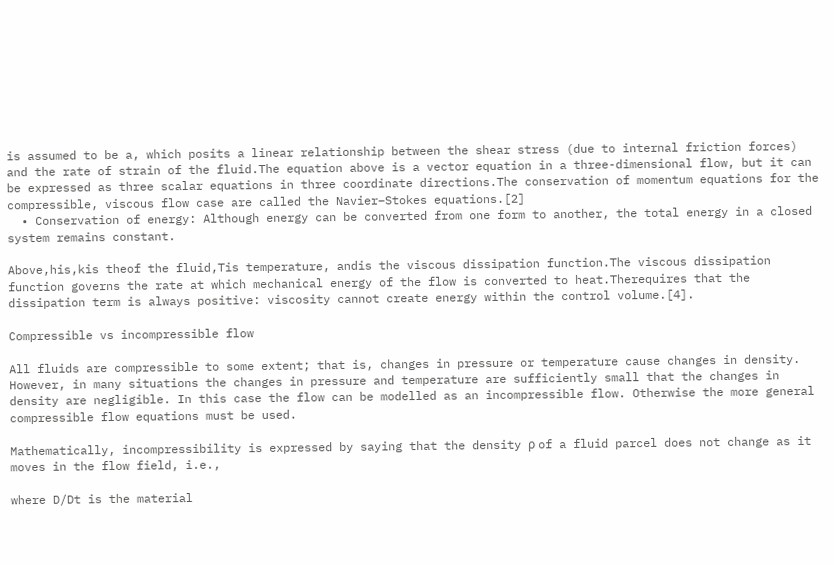is assumed to be a, which posits a linear relationship between the shear stress (due to internal friction forces) and the rate of strain of the fluid.The equation above is a vector equation in a three-dimensional flow, but it can be expressed as three scalar equations in three coordinate directions.The conservation of momentum equations for the compressible, viscous flow case are called the Navier–Stokes equations.[2]
  • Conservation of energy: Although energy can be converted from one form to another, the total energy in a closed system remains constant.

Above,his,kis theof the fluid,Tis temperature, andis the viscous dissipation function.The viscous dissipation function governs the rate at which mechanical energy of the flow is converted to heat.Therequires that the dissipation term is always positive: viscosity cannot create energy within the control volume.[4].

Compressible vs incompressible flow

All fluids are compressible to some extent; that is, changes in pressure or temperature cause changes in density. However, in many situations the changes in pressure and temperature are sufficiently small that the changes in density are negligible. In this case the flow can be modelled as an incompressible flow. Otherwise the more general compressible flow equations must be used.

Mathematically, incompressibility is expressed by saying that the density ρ of a fluid parcel does not change as it moves in the flow field, i.e.,

where D/Dt is the material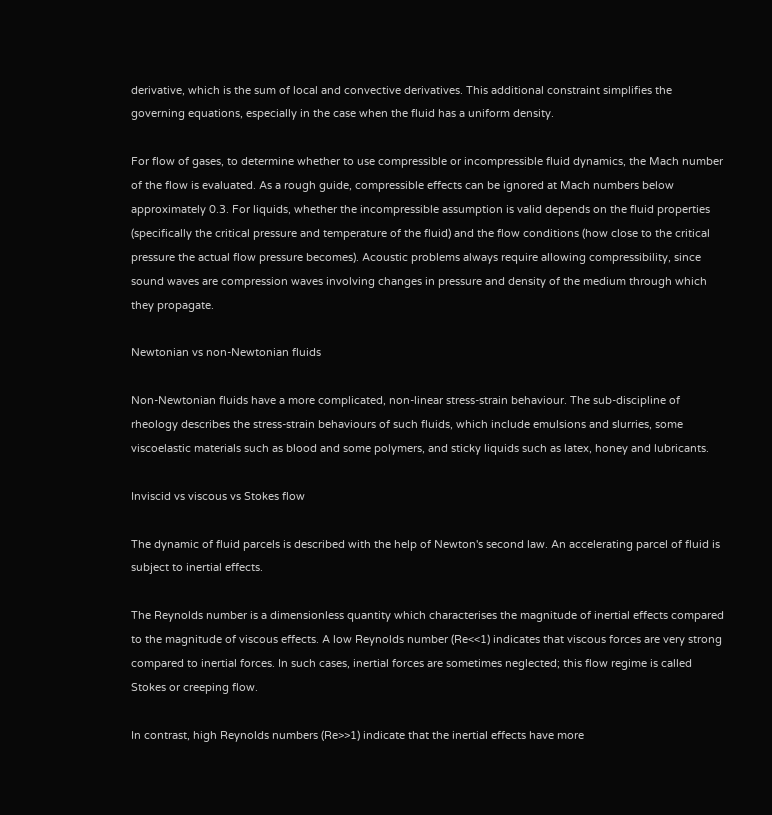derivative, which is the sum of local and convective derivatives. This additional constraint simplifies the governing equations, especially in the case when the fluid has a uniform density.

For flow of gases, to determine whether to use compressible or incompressible fluid dynamics, the Mach number of the flow is evaluated. As a rough guide, compressible effects can be ignored at Mach numbers below approximately 0.3. For liquids, whether the incompressible assumption is valid depends on the fluid properties (specifically the critical pressure and temperature of the fluid) and the flow conditions (how close to the critical pressure the actual flow pressure becomes). Acoustic problems always require allowing compressibility, since sound waves are compression waves involving changes in pressure and density of the medium through which they propagate.

Newtonian vs non-Newtonian fluids

Non-Newtonian fluids have a more complicated, non-linear stress-strain behaviour. The sub-discipline of rheology describes the stress-strain behaviours of such fluids, which include emulsions and slurries, some viscoelastic materials such as blood and some polymers, and sticky liquids such as latex, honey and lubricants.

Inviscid vs viscous vs Stokes flow

The dynamic of fluid parcels is described with the help of Newton's second law. An accelerating parcel of fluid is subject to inertial effects.

The Reynolds number is a dimensionless quantity which characterises the magnitude of inertial effects compared to the magnitude of viscous effects. A low Reynolds number (Re<<1) indicates that viscous forces are very strong compared to inertial forces. In such cases, inertial forces are sometimes neglected; this flow regime is called Stokes or creeping flow.

In contrast, high Reynolds numbers (Re>>1) indicate that the inertial effects have more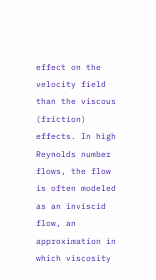effect on the velocity field than the viscous (friction) effects. In high Reynolds number flows, the flow is often modeled as an inviscid flow, an approximation in which viscosity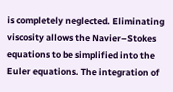is completely neglected. Eliminating viscosity allows the Navier–Stokes equations to be simplified into the Euler equations. The integration of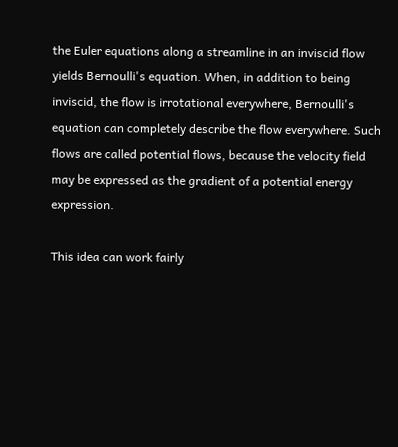the Euler equations along a streamline in an inviscid flow yields Bernoulli's equation. When, in addition to being inviscid, the flow is irrotational everywhere, Bernoulli's equation can completely describe the flow everywhere. Such flows are called potential flows, because the velocity field may be expressed as the gradient of a potential energy expression.

This idea can work fairly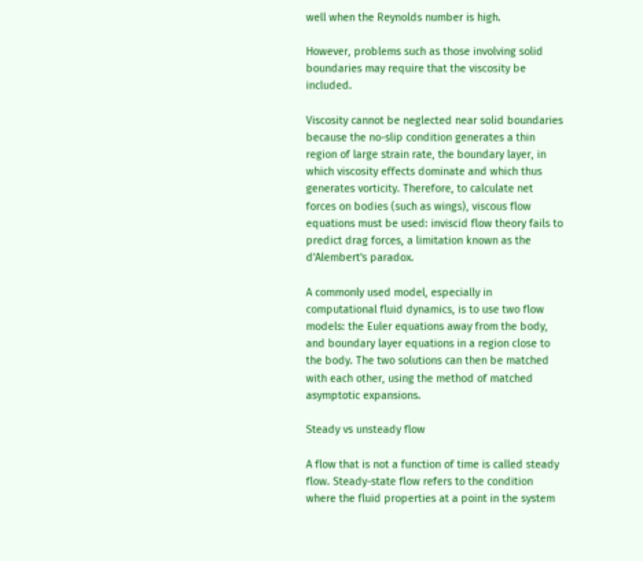well when the Reynolds number is high.

However, problems such as those involving solid boundaries may require that the viscosity be included.

Viscosity cannot be neglected near solid boundaries because the no-slip condition generates a thin region of large strain rate, the boundary layer, in which viscosity effects dominate and which thus generates vorticity. Therefore, to calculate net forces on bodies (such as wings), viscous flow equations must be used: inviscid flow theory fails to predict drag forces, a limitation known as the d'Alembert's paradox.

A commonly used model, especially in computational fluid dynamics, is to use two flow models: the Euler equations away from the body, and boundary layer equations in a region close to the body. The two solutions can then be matched with each other, using the method of matched asymptotic expansions.

Steady vs unsteady flow

A flow that is not a function of time is called steady flow. Steady-state flow refers to the condition where the fluid properties at a point in the system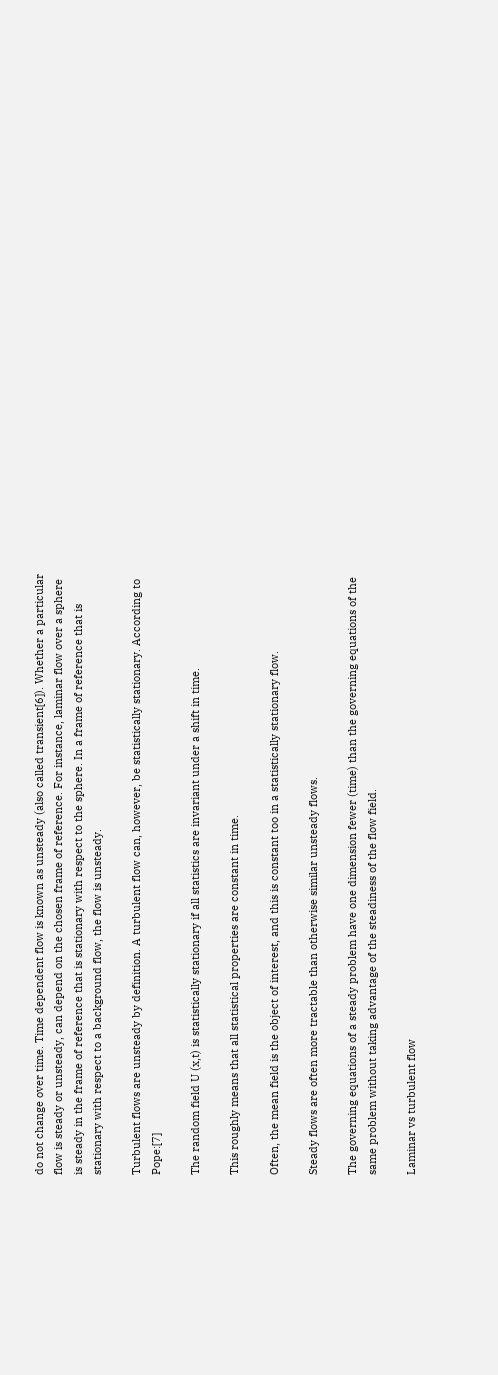do not change over time. Time dependent flow is known as unsteady (also called transient[6]). Whether a particular flow is steady or unsteady, can depend on the chosen frame of reference. For instance, laminar flow over a sphere is steady in the frame of reference that is stationary with respect to the sphere. In a frame of reference that is stationary with respect to a background flow, the flow is unsteady.

Turbulent flows are unsteady by definition. A turbulent flow can, however, be statistically stationary. According to Pope:[7]

The random field U (x,t) is statistically stationary if all statistics are invariant under a shift in time.

This roughly means that all statistical properties are constant in time.

Often, the mean field is the object of interest, and this is constant too in a statistically stationary flow.

Steady flows are often more tractable than otherwise similar unsteady flows.

The governing equations of a steady problem have one dimension fewer (time) than the governing equations of the same problem without taking advantage of the steadiness of the flow field.

Laminar vs turbulent flow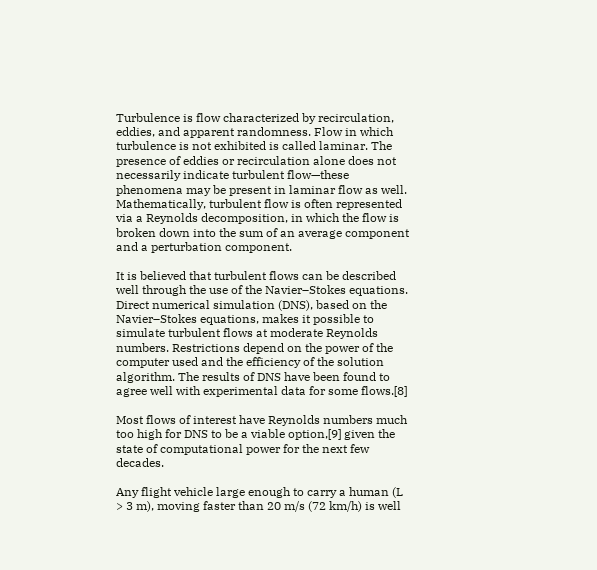Turbulence is flow characterized by recirculation, eddies, and apparent randomness. Flow in which turbulence is not exhibited is called laminar. The presence of eddies or recirculation alone does not necessarily indicate turbulent flow—these phenomena may be present in laminar flow as well. Mathematically, turbulent flow is often represented via a Reynolds decomposition, in which the flow is broken down into the sum of an average component and a perturbation component.

It is believed that turbulent flows can be described well through the use of the Navier–Stokes equations. Direct numerical simulation (DNS), based on the Navier–Stokes equations, makes it possible to simulate turbulent flows at moderate Reynolds numbers. Restrictions depend on the power of the computer used and the efficiency of the solution algorithm. The results of DNS have been found to agree well with experimental data for some flows.[8]

Most flows of interest have Reynolds numbers much too high for DNS to be a viable option,[9] given the state of computational power for the next few decades.

Any flight vehicle large enough to carry a human (L > 3 m), moving faster than 20 m/s (72 km/h) is well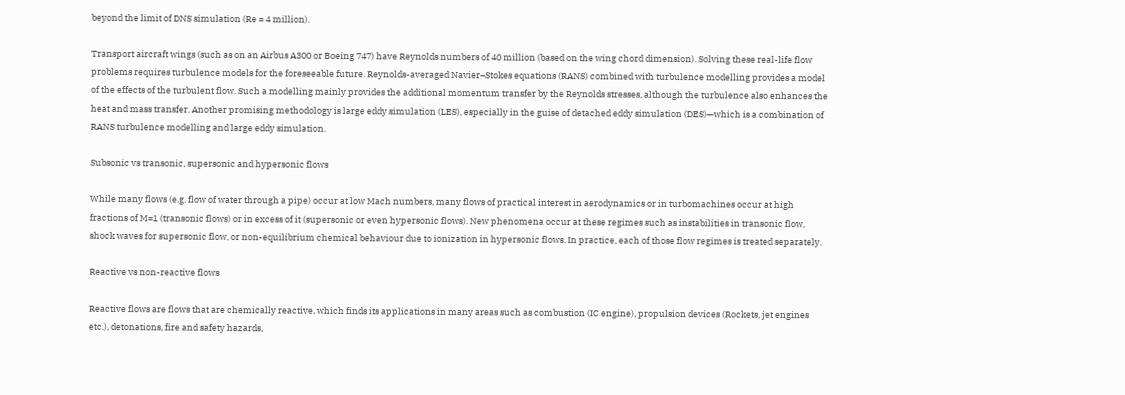beyond the limit of DNS simulation (Re = 4 million).

Transport aircraft wings (such as on an Airbus A300 or Boeing 747) have Reynolds numbers of 40 million (based on the wing chord dimension). Solving these real-life flow problems requires turbulence models for the foreseeable future. Reynolds-averaged Navier–Stokes equations (RANS) combined with turbulence modelling provides a model of the effects of the turbulent flow. Such a modelling mainly provides the additional momentum transfer by the Reynolds stresses, although the turbulence also enhances the heat and mass transfer. Another promising methodology is large eddy simulation (LES), especially in the guise of detached eddy simulation (DES)—which is a combination of RANS turbulence modelling and large eddy simulation.

Subsonic vs transonic, supersonic and hypersonic flows

While many flows (e.g. flow of water through a pipe) occur at low Mach numbers, many flows of practical interest in aerodynamics or in turbomachines occur at high fractions of M=1 (transonic flows) or in excess of it (supersonic or even hypersonic flows). New phenomena occur at these regimes such as instabilities in transonic flow, shock waves for supersonic flow, or non-equilibrium chemical behaviour due to ionization in hypersonic flows. In practice, each of those flow regimes is treated separately.

Reactive vs non-reactive flows

Reactive flows are flows that are chemically reactive, which finds its applications in many areas such as combustion (IC engine), propulsion devices (Rockets, jet engines etc.), detonations, fire and safety hazards,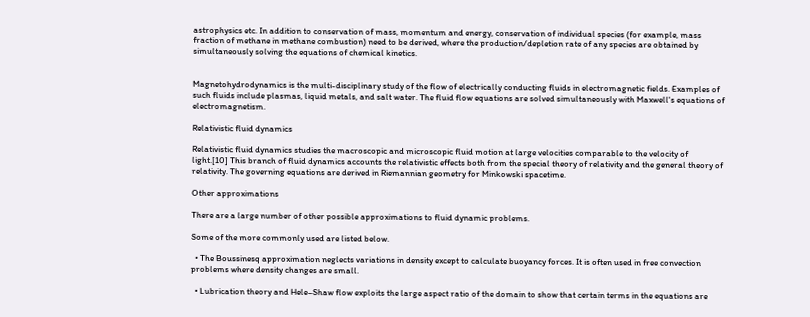astrophysics etc. In addition to conservation of mass, momentum and energy, conservation of individual species (for example, mass fraction of methane in methane combustion) need to be derived, where the production/depletion rate of any species are obtained by simultaneously solving the equations of chemical kinetics.


Magnetohydrodynamics is the multi-disciplinary study of the flow of electrically conducting fluids in electromagnetic fields. Examples of such fluids include plasmas, liquid metals, and salt water. The fluid flow equations are solved simultaneously with Maxwell's equations of electromagnetism.

Relativistic fluid dynamics

Relativistic fluid dynamics studies the macroscopic and microscopic fluid motion at large velocities comparable to the velocity of light.[10] This branch of fluid dynamics accounts the relativistic effects both from the special theory of relativity and the general theory of relativity. The governing equations are derived in Riemannian geometry for Minkowski spacetime.

Other approximations

There are a large number of other possible approximations to fluid dynamic problems.

Some of the more commonly used are listed below.

  • The Boussinesq approximation neglects variations in density except to calculate buoyancy forces. It is often used in free convection problems where density changes are small.

  • Lubrication theory and Hele–Shaw flow exploits the large aspect ratio of the domain to show that certain terms in the equations are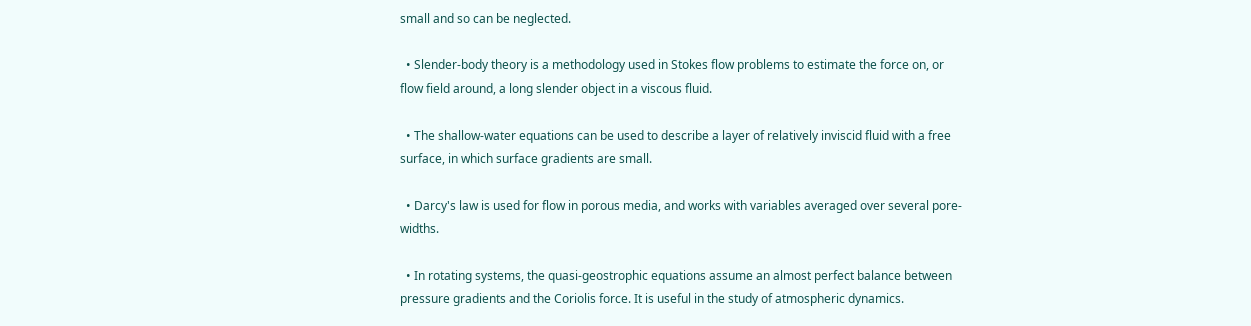small and so can be neglected.

  • Slender-body theory is a methodology used in Stokes flow problems to estimate the force on, or flow field around, a long slender object in a viscous fluid.

  • The shallow-water equations can be used to describe a layer of relatively inviscid fluid with a free surface, in which surface gradients are small.

  • Darcy's law is used for flow in porous media, and works with variables averaged over several pore-widths.

  • In rotating systems, the quasi-geostrophic equations assume an almost perfect balance between pressure gradients and the Coriolis force. It is useful in the study of atmospheric dynamics.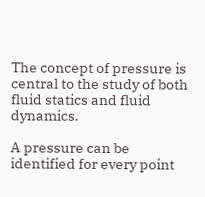The concept of pressure is central to the study of both fluid statics and fluid dynamics.

A pressure can be identified for every point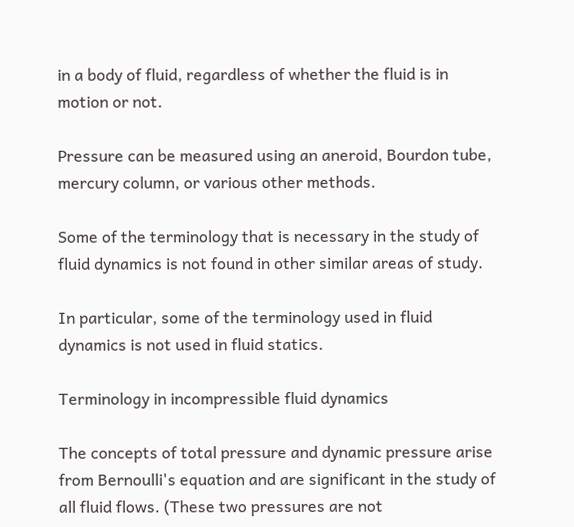in a body of fluid, regardless of whether the fluid is in motion or not.

Pressure can be measured using an aneroid, Bourdon tube, mercury column, or various other methods.

Some of the terminology that is necessary in the study of fluid dynamics is not found in other similar areas of study.

In particular, some of the terminology used in fluid dynamics is not used in fluid statics.

Terminology in incompressible fluid dynamics

The concepts of total pressure and dynamic pressure arise from Bernoulli's equation and are significant in the study of all fluid flows. (These two pressures are not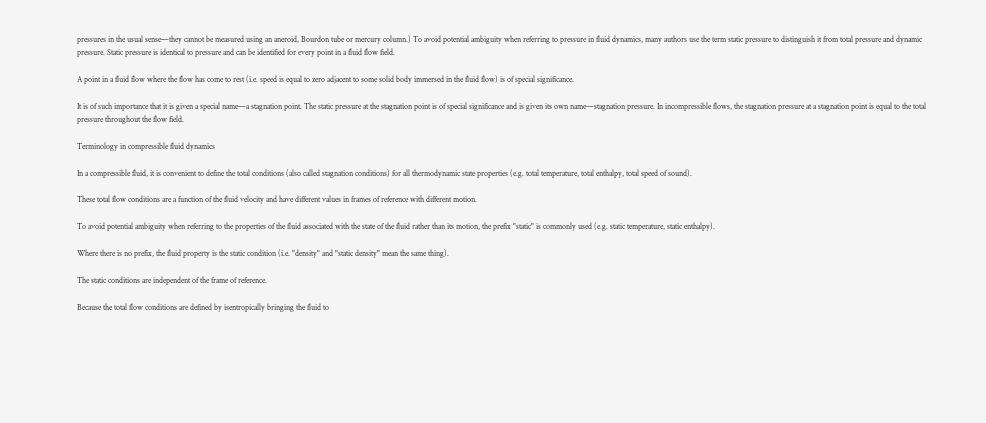pressures in the usual sense—they cannot be measured using an aneroid, Bourdon tube or mercury column.) To avoid potential ambiguity when referring to pressure in fluid dynamics, many authors use the term static pressure to distinguish it from total pressure and dynamic pressure. Static pressure is identical to pressure and can be identified for every point in a fluid flow field.

A point in a fluid flow where the flow has come to rest (i.e. speed is equal to zero adjacent to some solid body immersed in the fluid flow) is of special significance.

It is of such importance that it is given a special name—a stagnation point. The static pressure at the stagnation point is of special significance and is given its own name—stagnation pressure. In incompressible flows, the stagnation pressure at a stagnation point is equal to the total pressure throughout the flow field.

Terminology in compressible fluid dynamics

In a compressible fluid, it is convenient to define the total conditions (also called stagnation conditions) for all thermodynamic state properties (e.g. total temperature, total enthalpy, total speed of sound).

These total flow conditions are a function of the fluid velocity and have different values in frames of reference with different motion.

To avoid potential ambiguity when referring to the properties of the fluid associated with the state of the fluid rather than its motion, the prefix "static" is commonly used (e.g. static temperature, static enthalpy).

Where there is no prefix, the fluid property is the static condition (i.e. "density" and "static density" mean the same thing).

The static conditions are independent of the frame of reference.

Because the total flow conditions are defined by isentropically bringing the fluid to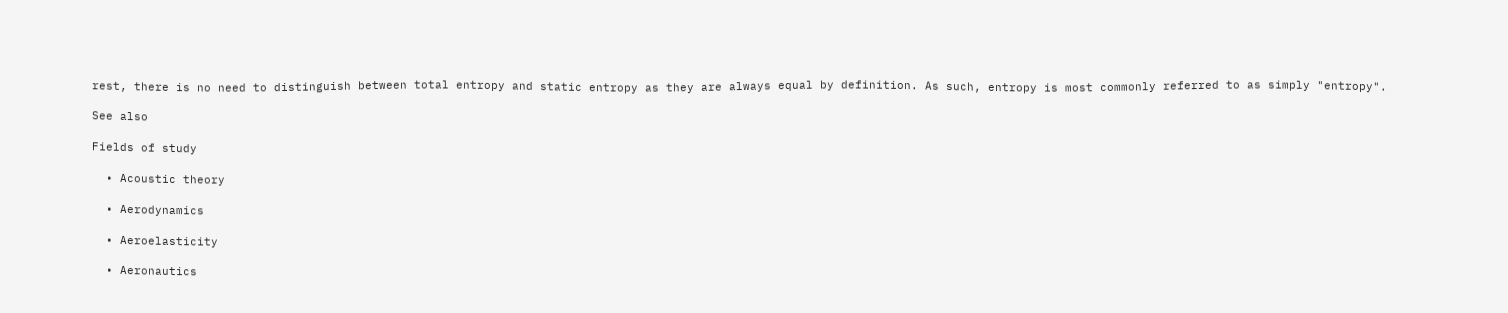rest, there is no need to distinguish between total entropy and static entropy as they are always equal by definition. As such, entropy is most commonly referred to as simply "entropy".

See also

Fields of study

  • Acoustic theory

  • Aerodynamics

  • Aeroelasticity

  • Aeronautics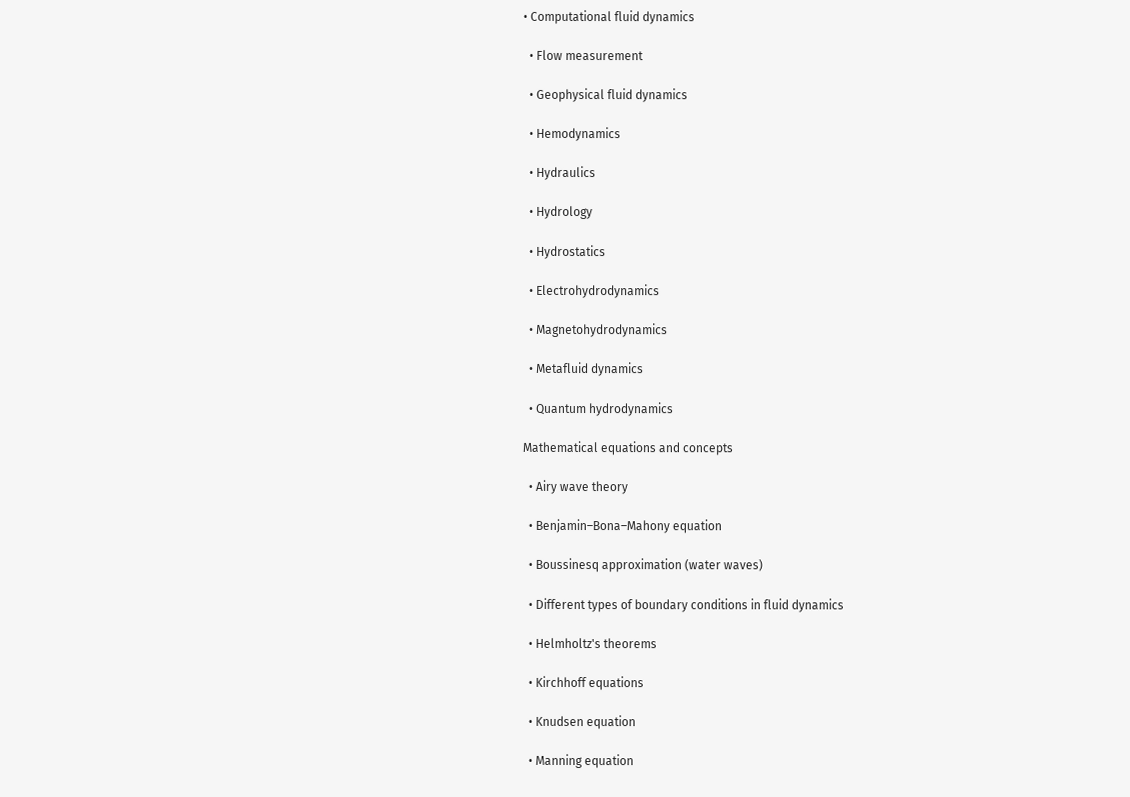• Computational fluid dynamics

  • Flow measurement

  • Geophysical fluid dynamics

  • Hemodynamics

  • Hydraulics

  • Hydrology

  • Hydrostatics

  • Electrohydrodynamics

  • Magnetohydrodynamics

  • Metafluid dynamics

  • Quantum hydrodynamics

Mathematical equations and concepts

  • Airy wave theory

  • Benjamin–Bona–Mahony equation

  • Boussinesq approximation (water waves)

  • Different types of boundary conditions in fluid dynamics

  • Helmholtz's theorems

  • Kirchhoff equations

  • Knudsen equation

  • Manning equation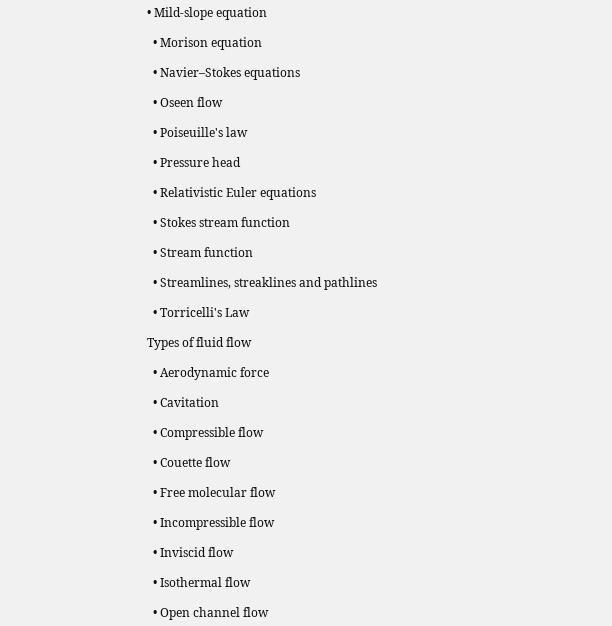• Mild-slope equation

  • Morison equation

  • Navier–Stokes equations

  • Oseen flow

  • Poiseuille's law

  • Pressure head

  • Relativistic Euler equations

  • Stokes stream function

  • Stream function

  • Streamlines, streaklines and pathlines

  • Torricelli's Law

Types of fluid flow

  • Aerodynamic force

  • Cavitation

  • Compressible flow

  • Couette flow

  • Free molecular flow

  • Incompressible flow

  • Inviscid flow

  • Isothermal flow

  • Open channel flow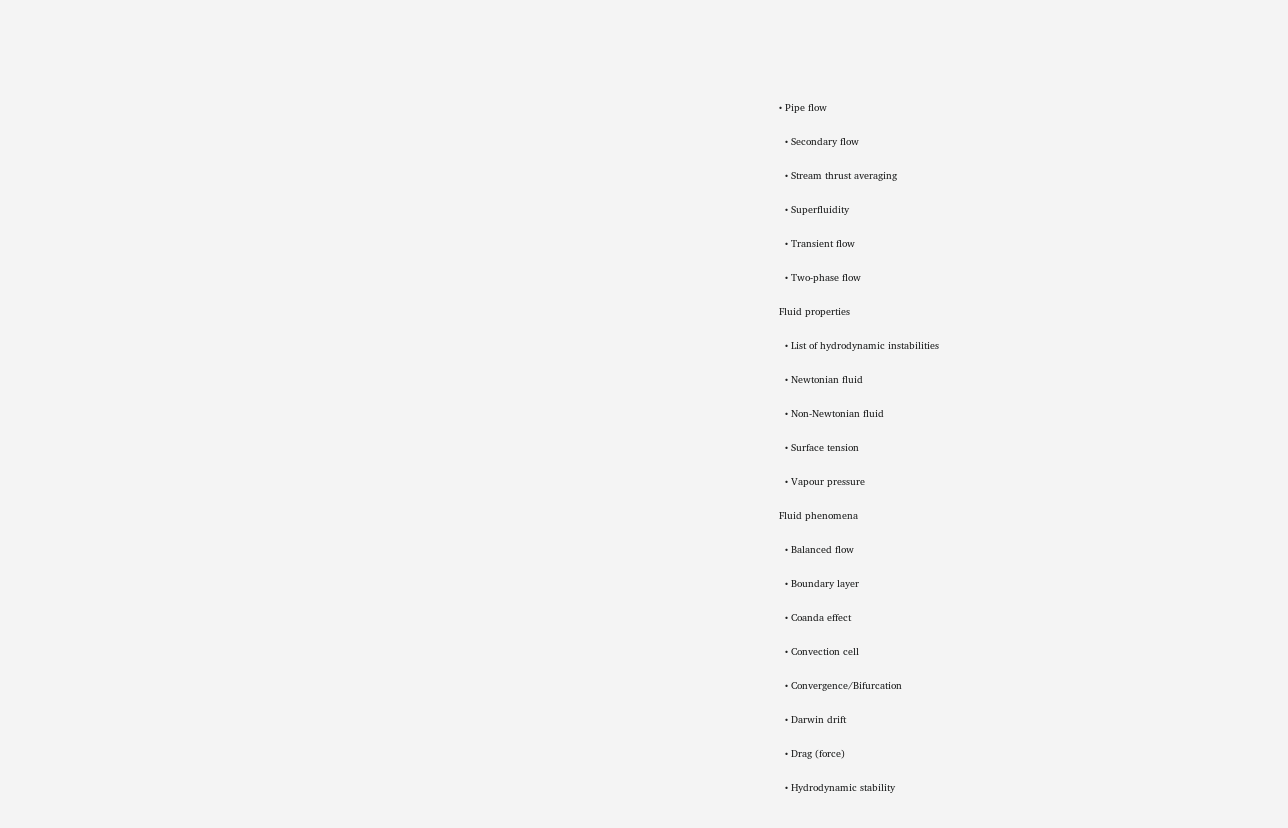• Pipe flow

  • Secondary flow

  • Stream thrust averaging

  • Superfluidity

  • Transient flow

  • Two-phase flow

Fluid properties

  • List of hydrodynamic instabilities

  • Newtonian fluid

  • Non-Newtonian fluid

  • Surface tension

  • Vapour pressure

Fluid phenomena

  • Balanced flow

  • Boundary layer

  • Coanda effect

  • Convection cell

  • Convergence/Bifurcation

  • Darwin drift

  • Drag (force)

  • Hydrodynamic stability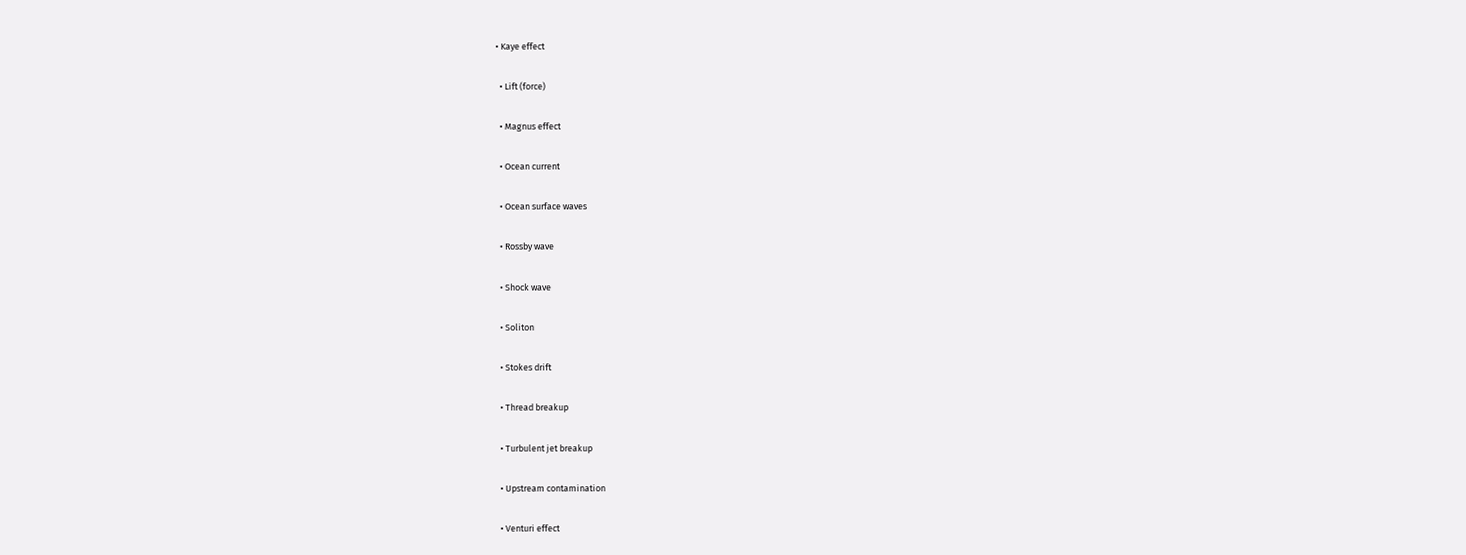• Kaye effect

  • Lift (force)

  • Magnus effect

  • Ocean current

  • Ocean surface waves

  • Rossby wave

  • Shock wave

  • Soliton

  • Stokes drift

  • Thread breakup

  • Turbulent jet breakup

  • Upstream contamination

  • Venturi effect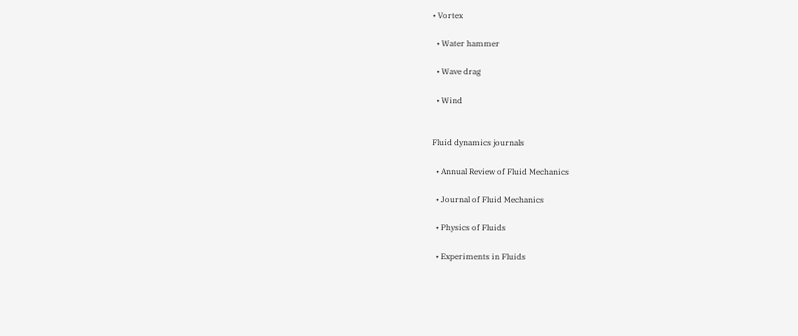• Vortex

  • Water hammer

  • Wave drag

  • Wind


Fluid dynamics journals

  • Annual Review of Fluid Mechanics

  • Journal of Fluid Mechanics

  • Physics of Fluids

  • Experiments in Fluids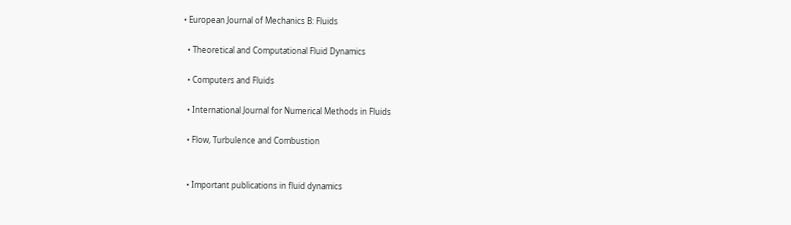• European Journal of Mechanics B: Fluids

  • Theoretical and Computational Fluid Dynamics

  • Computers and Fluids

  • International Journal for Numerical Methods in Fluids

  • Flow, Turbulence and Combustion


  • Important publications in fluid dynamics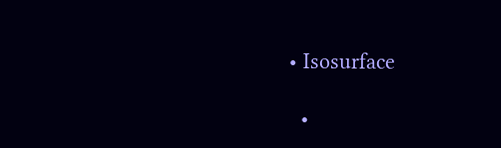• Isosurface

  •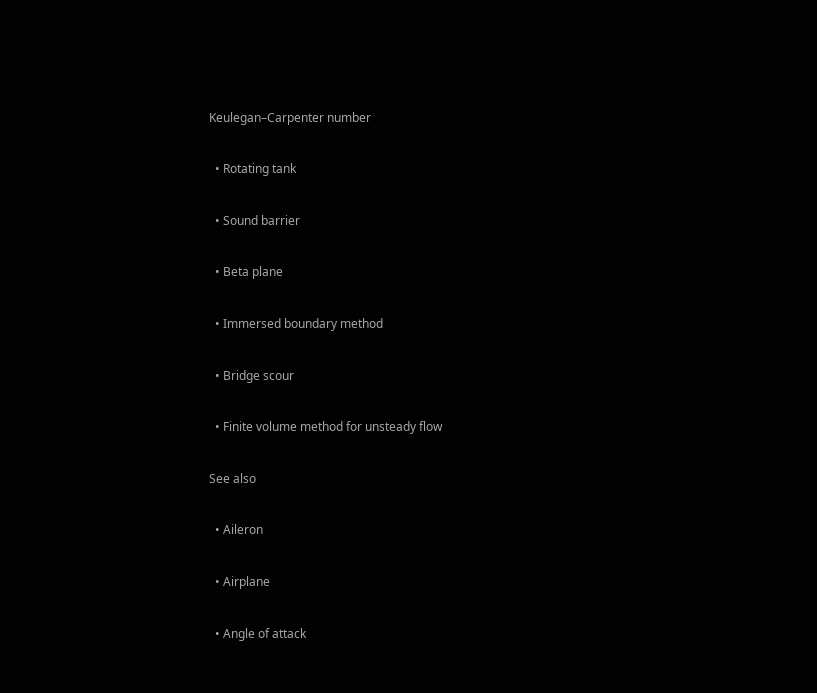Keulegan–Carpenter number

  • Rotating tank

  • Sound barrier

  • Beta plane

  • Immersed boundary method

  • Bridge scour

  • Finite volume method for unsteady flow

See also

  • Aileron

  • Airplane

  • Angle of attack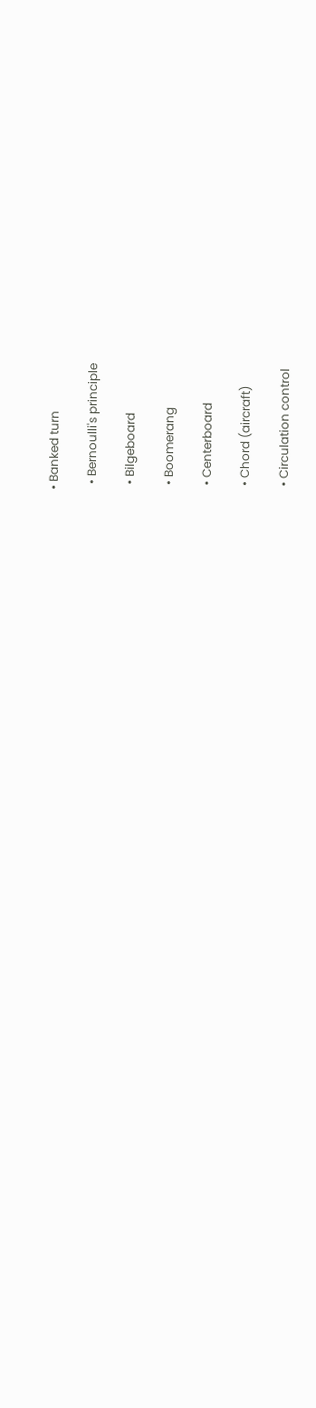• Banked turn

  • Bernoulli's principle

  • Bilgeboard

  • Boomerang

  • Centerboard

  • Chord (aircraft)

  • Circulation control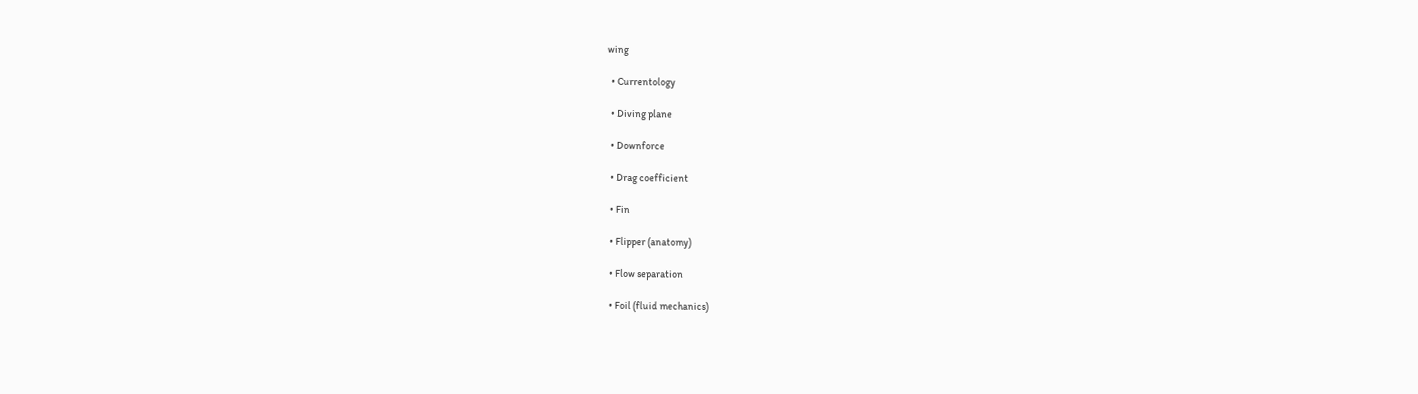wing

  • Currentology

  • Diving plane

  • Downforce

  • Drag coefficient

  • Fin

  • Flipper (anatomy)

  • Flow separation

  • Foil (fluid mechanics)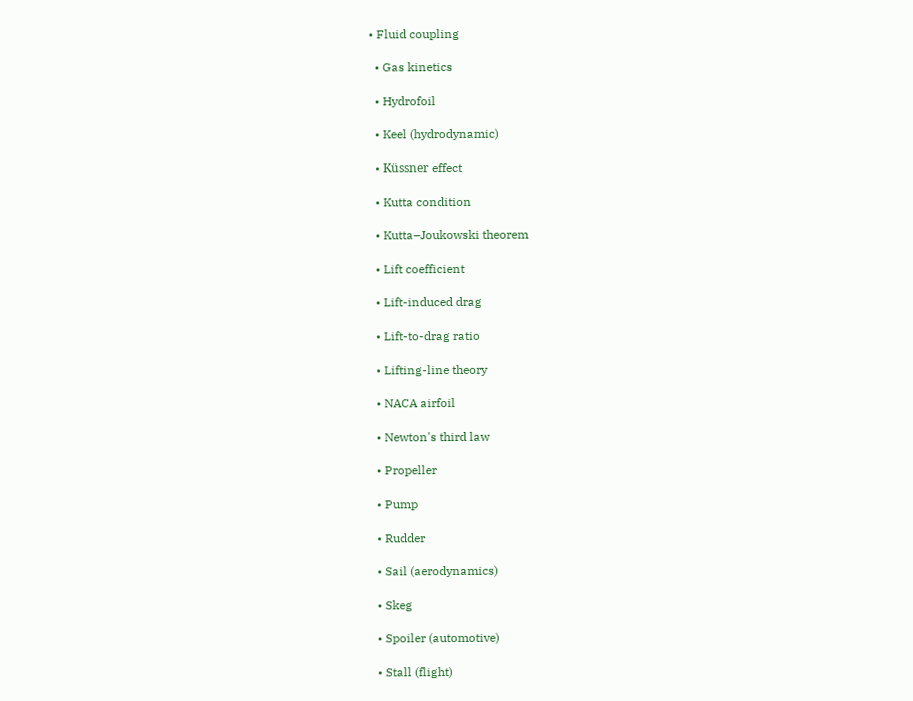• Fluid coupling

  • Gas kinetics

  • Hydrofoil

  • Keel (hydrodynamic)

  • Küssner effect

  • Kutta condition

  • Kutta–Joukowski theorem

  • Lift coefficient

  • Lift-induced drag

  • Lift-to-drag ratio

  • Lifting-line theory

  • NACA airfoil

  • Newton's third law

  • Propeller

  • Pump

  • Rudder

  • Sail (aerodynamics)

  • Skeg

  • Spoiler (automotive)

  • Stall (flight)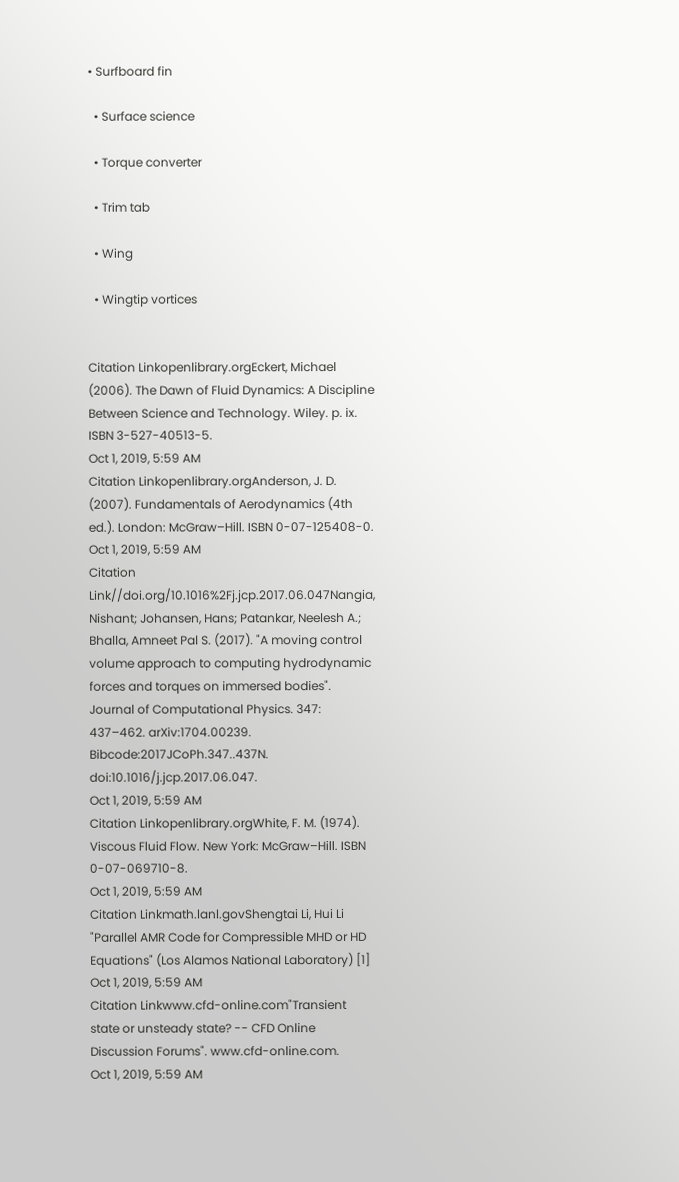• Surfboard fin

  • Surface science

  • Torque converter

  • Trim tab

  • Wing

  • Wingtip vortices


Citation Linkopenlibrary.orgEckert, Michael (2006). The Dawn of Fluid Dynamics: A Discipline Between Science and Technology. Wiley. p. ix. ISBN 3-527-40513-5.
Oct 1, 2019, 5:59 AM
Citation Linkopenlibrary.orgAnderson, J. D. (2007). Fundamentals of Aerodynamics (4th ed.). London: McGraw–Hill. ISBN 0-07-125408-0.
Oct 1, 2019, 5:59 AM
Citation Link//doi.org/10.1016%2Fj.jcp.2017.06.047Nangia, Nishant; Johansen, Hans; Patankar, Neelesh A.; Bhalla, Amneet Pal S. (2017). "A moving control volume approach to computing hydrodynamic forces and torques on immersed bodies". Journal of Computational Physics. 347: 437–462. arXiv:1704.00239. Bibcode:2017JCoPh.347..437N. doi:10.1016/j.jcp.2017.06.047.
Oct 1, 2019, 5:59 AM
Citation Linkopenlibrary.orgWhite, F. M. (1974). Viscous Fluid Flow. New York: McGraw–Hill. ISBN 0-07-069710-8.
Oct 1, 2019, 5:59 AM
Citation Linkmath.lanl.govShengtai Li, Hui Li "Parallel AMR Code for Compressible MHD or HD Equations" (Los Alamos National Laboratory) [1]
Oct 1, 2019, 5:59 AM
Citation Linkwww.cfd-online.com"Transient state or unsteady state? -- CFD Online Discussion Forums". www.cfd-online.com.
Oct 1, 2019, 5:59 AM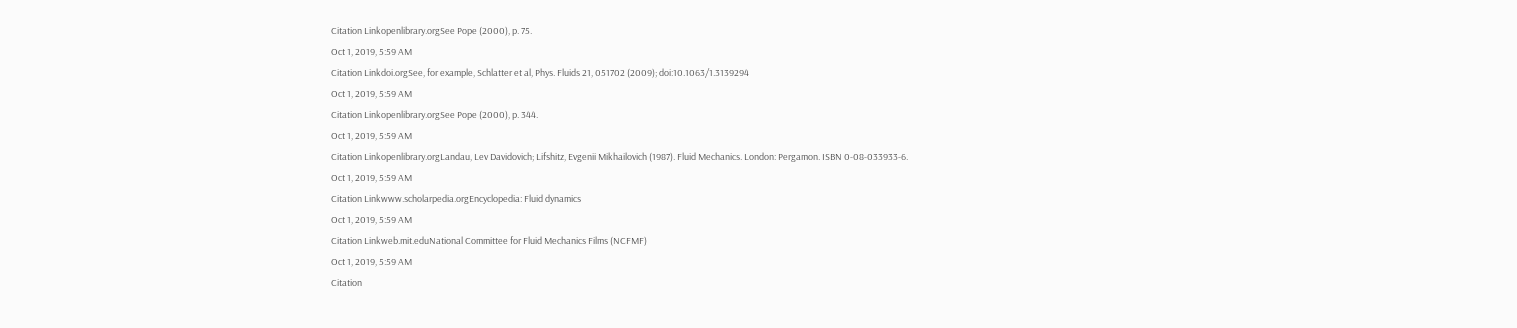Citation Linkopenlibrary.orgSee Pope (2000), p. 75.
Oct 1, 2019, 5:59 AM
Citation Linkdoi.orgSee, for example, Schlatter et al, Phys. Fluids 21, 051702 (2009); doi:10.1063/1.3139294
Oct 1, 2019, 5:59 AM
Citation Linkopenlibrary.orgSee Pope (2000), p. 344.
Oct 1, 2019, 5:59 AM
Citation Linkopenlibrary.orgLandau, Lev Davidovich; Lifshitz, Evgenii Mikhailovich (1987). Fluid Mechanics. London: Pergamon. ISBN 0-08-033933-6.
Oct 1, 2019, 5:59 AM
Citation Linkwww.scholarpedia.orgEncyclopedia: Fluid dynamics
Oct 1, 2019, 5:59 AM
Citation Linkweb.mit.eduNational Committee for Fluid Mechanics Films (NCFMF)
Oct 1, 2019, 5:59 AM
Citation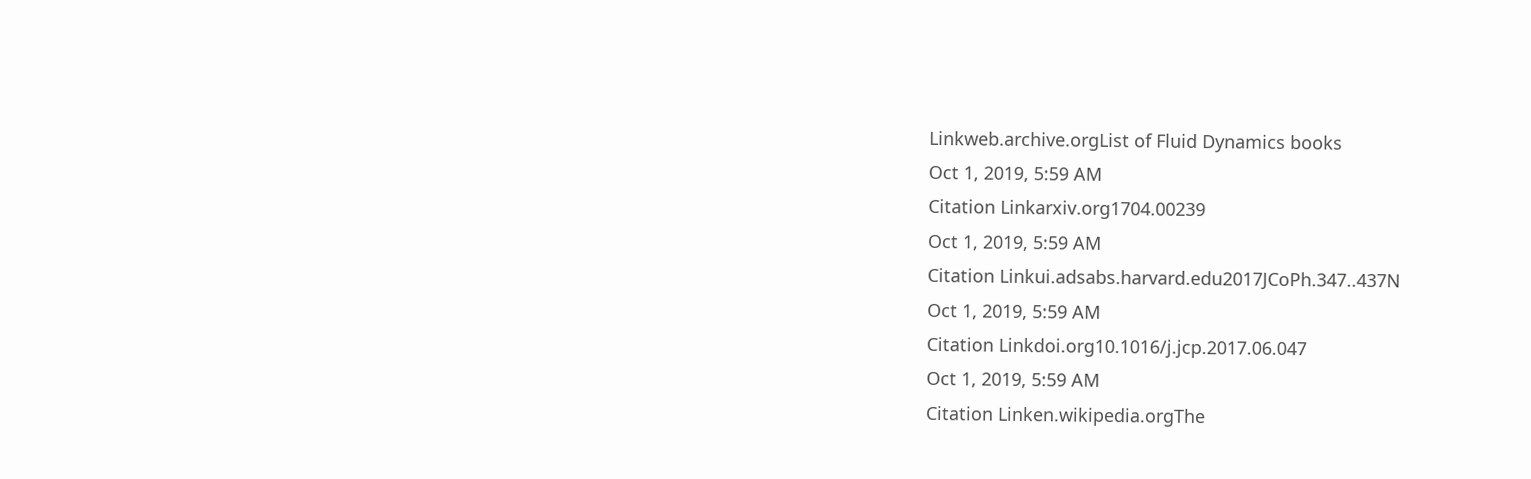Linkweb.archive.orgList of Fluid Dynamics books
Oct 1, 2019, 5:59 AM
Citation Linkarxiv.org1704.00239
Oct 1, 2019, 5:59 AM
Citation Linkui.adsabs.harvard.edu2017JCoPh.347..437N
Oct 1, 2019, 5:59 AM
Citation Linkdoi.org10.1016/j.jcp.2017.06.047
Oct 1, 2019, 5:59 AM
Citation Linken.wikipedia.orgThe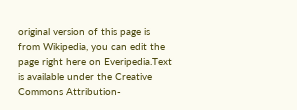original version of this page is from Wikipedia, you can edit the page right here on Everipedia.Text is available under the Creative Commons Attribution-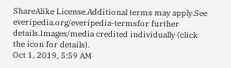ShareAlike License.Additional terms may apply.See everipedia.org/everipedia-termsfor further details.Images/media credited individually (click the icon for details).
Oct 1, 2019, 5:59 AM